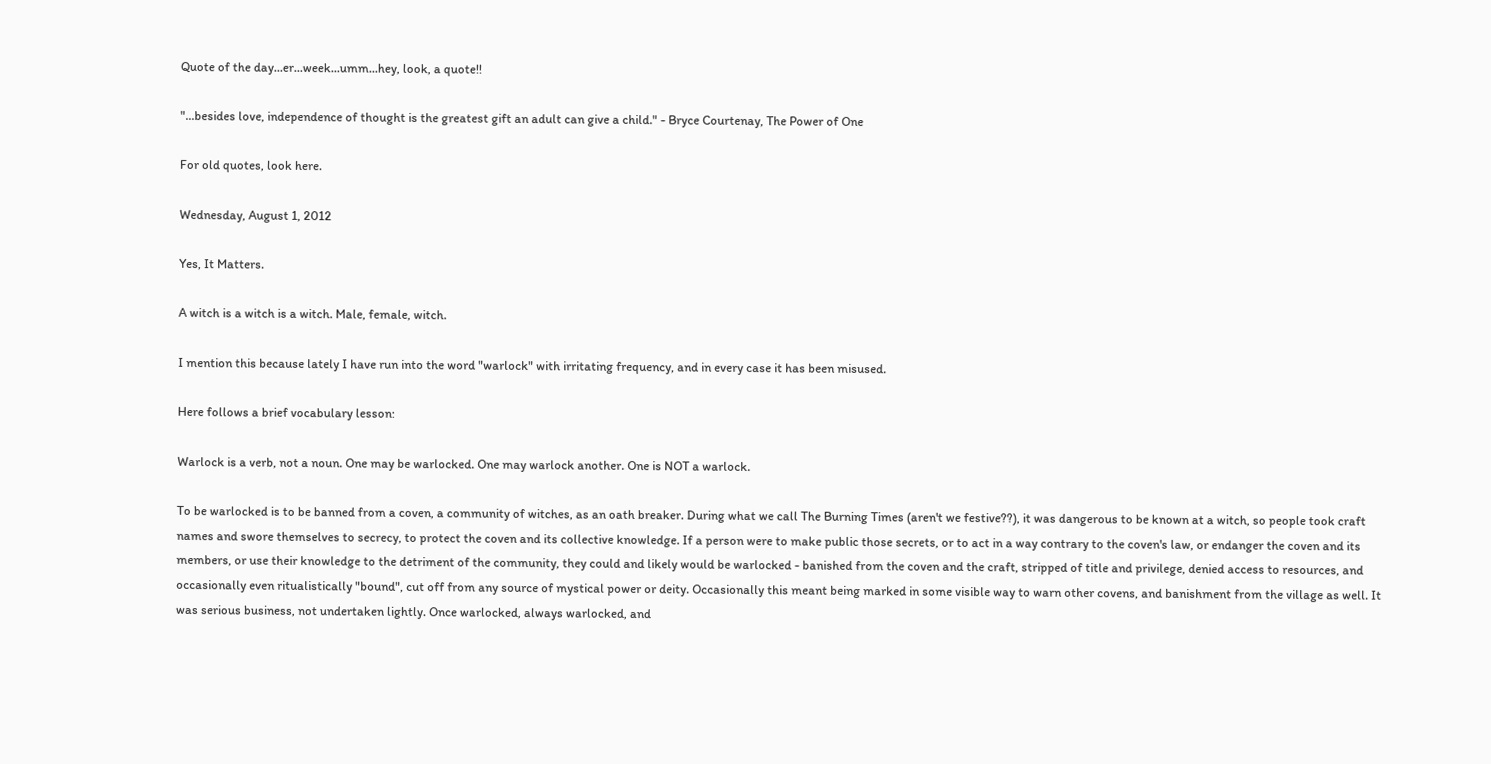Quote of the day...er...week...umm...hey, look, a quote!!

"...besides love, independence of thought is the greatest gift an adult can give a child." - Bryce Courtenay, The Power of One

For old quotes, look here.

Wednesday, August 1, 2012

Yes, It Matters.

A witch is a witch is a witch. Male, female, witch.

I mention this because lately I have run into the word "warlock" with irritating frequency, and in every case it has been misused.

Here follows a brief vocabulary lesson:

Warlock is a verb, not a noun. One may be warlocked. One may warlock another. One is NOT a warlock.

To be warlocked is to be banned from a coven, a community of witches, as an oath breaker. During what we call The Burning Times (aren't we festive??), it was dangerous to be known at a witch, so people took craft names and swore themselves to secrecy, to protect the coven and its collective knowledge. If a person were to make public those secrets, or to act in a way contrary to the coven's law, or endanger the coven and its members, or use their knowledge to the detriment of the community, they could and likely would be warlocked - banished from the coven and the craft, stripped of title and privilege, denied access to resources, and occasionally even ritualistically "bound", cut off from any source of mystical power or deity. Occasionally this meant being marked in some visible way to warn other covens, and banishment from the village as well. It was serious business, not undertaken lightly. Once warlocked, always warlocked, and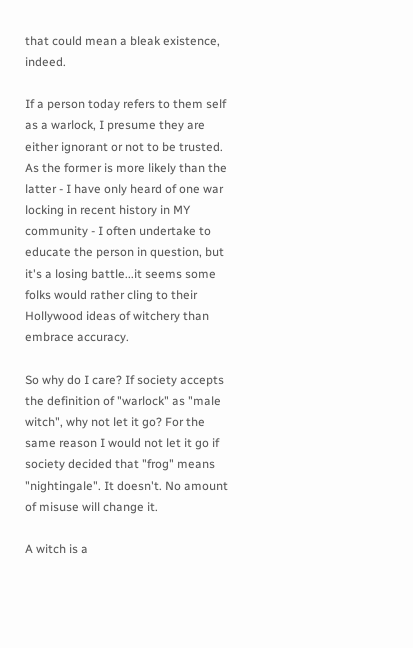that could mean a bleak existence, indeed.

If a person today refers to them self as a warlock, I presume they are either ignorant or not to be trusted. As the former is more likely than the latter - I have only heard of one war locking in recent history in MY community - I often undertake to educate the person in question, but it's a losing battle...it seems some folks would rather cling to their Hollywood ideas of witchery than embrace accuracy.

So why do I care? If society accepts the definition of "warlock" as "male witch", why not let it go? For the same reason I would not let it go if society decided that "frog" means "nightingale". It doesn't. No amount of misuse will change it.

A witch is a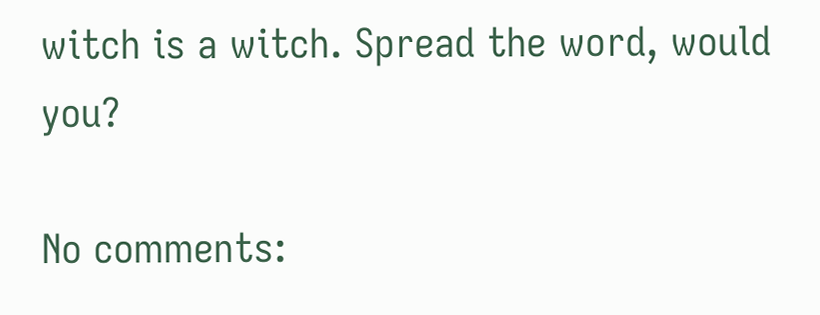witch is a witch. Spread the word, would you?

No comments: